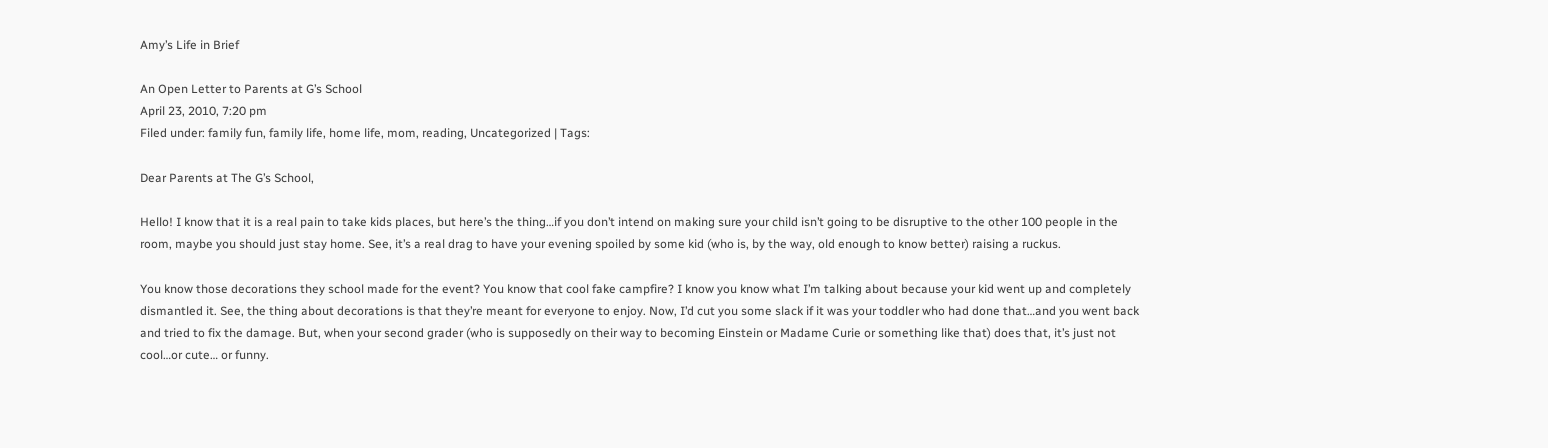Amy’s Life in Brief

An Open Letter to Parents at G’s School
April 23, 2010, 7:20 pm
Filed under: family fun, family life, home life, mom, reading, Uncategorized | Tags:

Dear Parents at The G’s School,

Hello! I know that it is a real pain to take kids places, but here’s the thing…if you don’t intend on making sure your child isn’t going to be disruptive to the other 100 people in the room, maybe you should just stay home. See, it’s a real drag to have your evening spoiled by some kid (who is, by the way, old enough to know better) raising a ruckus.

You know those decorations they school made for the event? You know that cool fake campfire? I know you know what I’m talking about because your kid went up and completely dismantled it. See, the thing about decorations is that they’re meant for everyone to enjoy. Now, I’d cut you some slack if it was your toddler who had done that…and you went back and tried to fix the damage. But, when your second grader (who is supposedly on their way to becoming Einstein or Madame Curie or something like that) does that, it’s just not cool…or cute… or funny.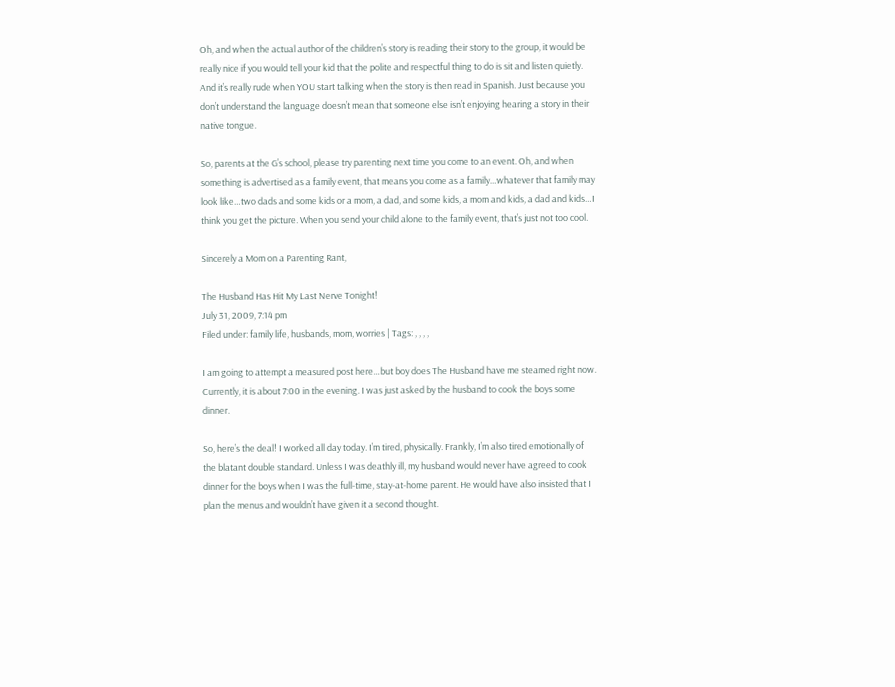Oh, and when the actual author of the children’s story is reading their story to the group, it would be really nice if you would tell your kid that the polite and respectful thing to do is sit and listen quietly. And it’s really rude when YOU start talking when the story is then read in Spanish. Just because you don’t understand the language doesn’t mean that someone else isn’t enjoying hearing a story in their native tongue.

So, parents at the G’s school, please try parenting next time you come to an event. Oh, and when something is advertised as a family event, that means you come as a family…whatever that family may look like…two dads and some kids or a mom, a dad, and some kids, a mom and kids, a dad and kids…I think you get the picture. When you send your child alone to the family event, that’s just not too cool.

Sincerely a Mom on a Parenting Rant,

The Husband Has Hit My Last Nerve Tonight!
July 31, 2009, 7:14 pm
Filed under: family life, husbands, mom, worries | Tags: , , , ,

I am going to attempt a measured post here…but boy does The Husband have me steamed right now. Currently, it is about 7:00 in the evening. I was just asked by the husband to cook the boys some dinner.

So, here’s the deal! I worked all day today. I’m tired, physically. Frankly, I’m also tired emotionally of the blatant double standard. Unless I was deathly ill, my husband would never have agreed to cook dinner for the boys when I was the full-time, stay-at-home parent. He would have also insisted that I plan the menus and wouldn’t have given it a second thought.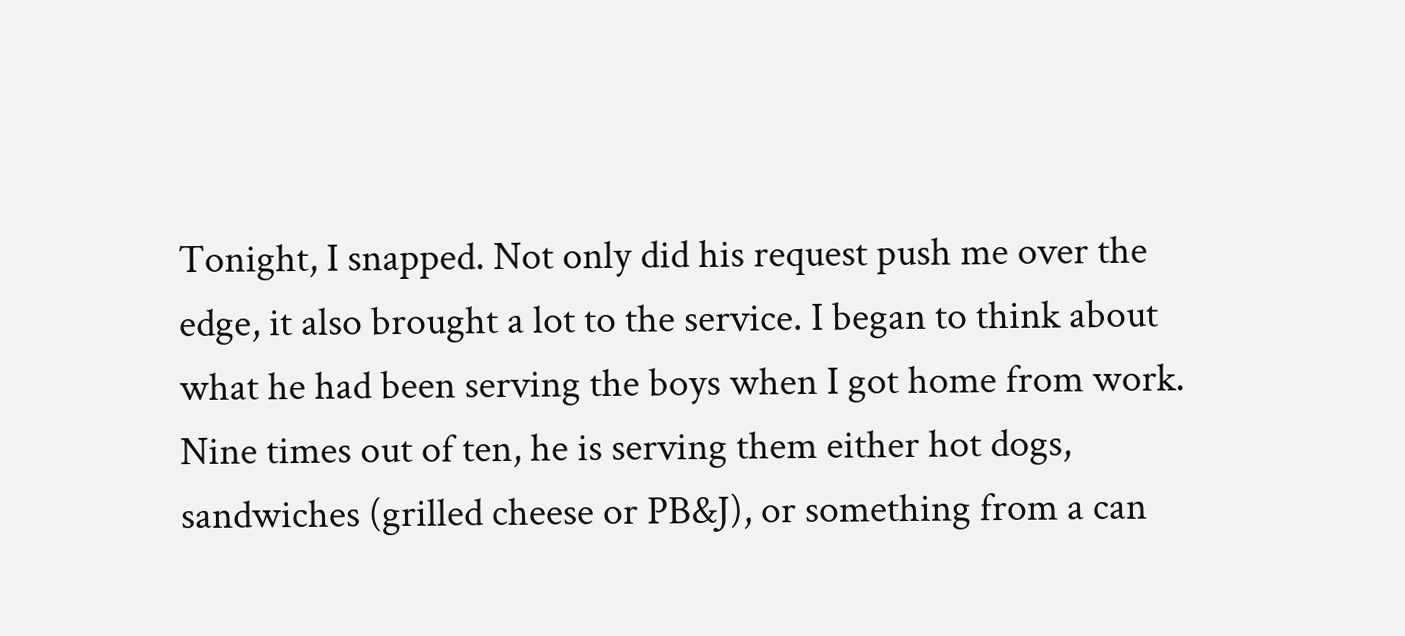Tonight, I snapped. Not only did his request push me over the edge, it also brought a lot to the service. I began to think about what he had been serving the boys when I got home from work. Nine times out of ten, he is serving them either hot dogs, sandwiches (grilled cheese or PB&J), or something from a can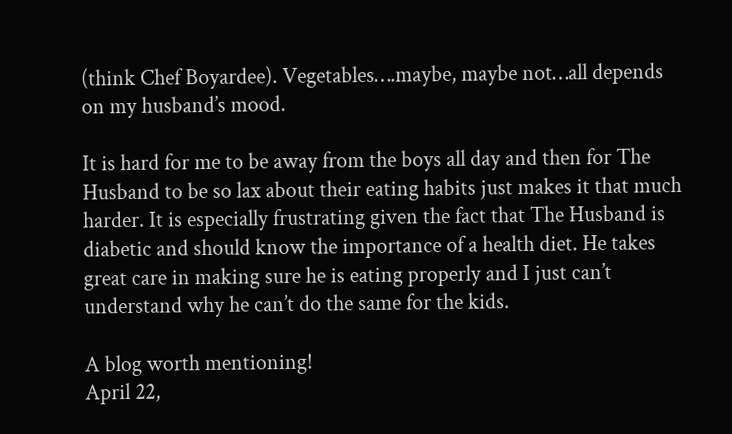(think Chef Boyardee). Vegetables….maybe, maybe not…all depends on my husband’s mood.

It is hard for me to be away from the boys all day and then for The Husband to be so lax about their eating habits just makes it that much harder. It is especially frustrating given the fact that The Husband is diabetic and should know the importance of a health diet. He takes great care in making sure he is eating properly and I just can’t understand why he can’t do the same for the kids.

A blog worth mentioning!
April 22,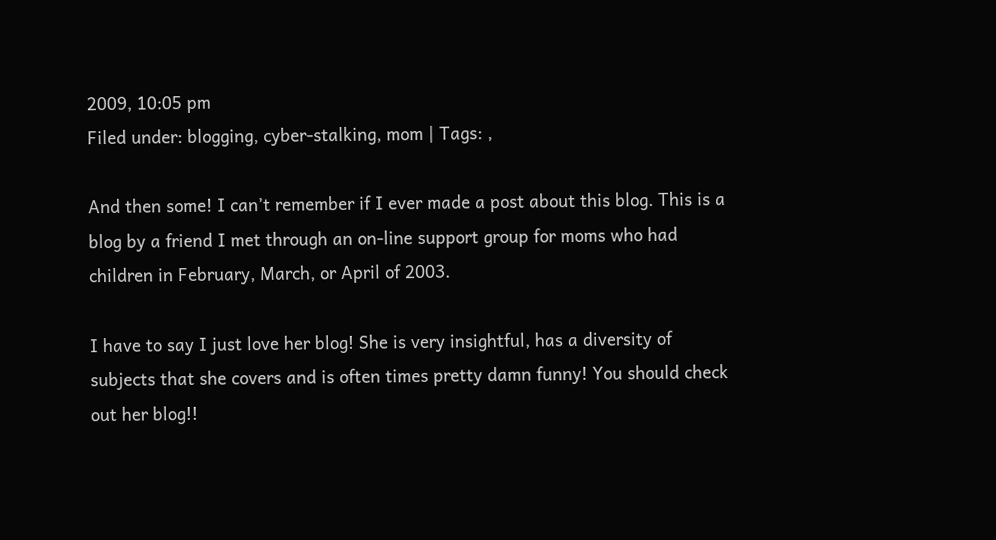2009, 10:05 pm
Filed under: blogging, cyber-stalking, mom | Tags: ,

And then some! I can’t remember if I ever made a post about this blog. This is a blog by a friend I met through an on-line support group for moms who had children in February, March, or April of 2003.

I have to say I just love her blog! She is very insightful, has a diversity of subjects that she covers and is often times pretty damn funny! You should check out her blog!!